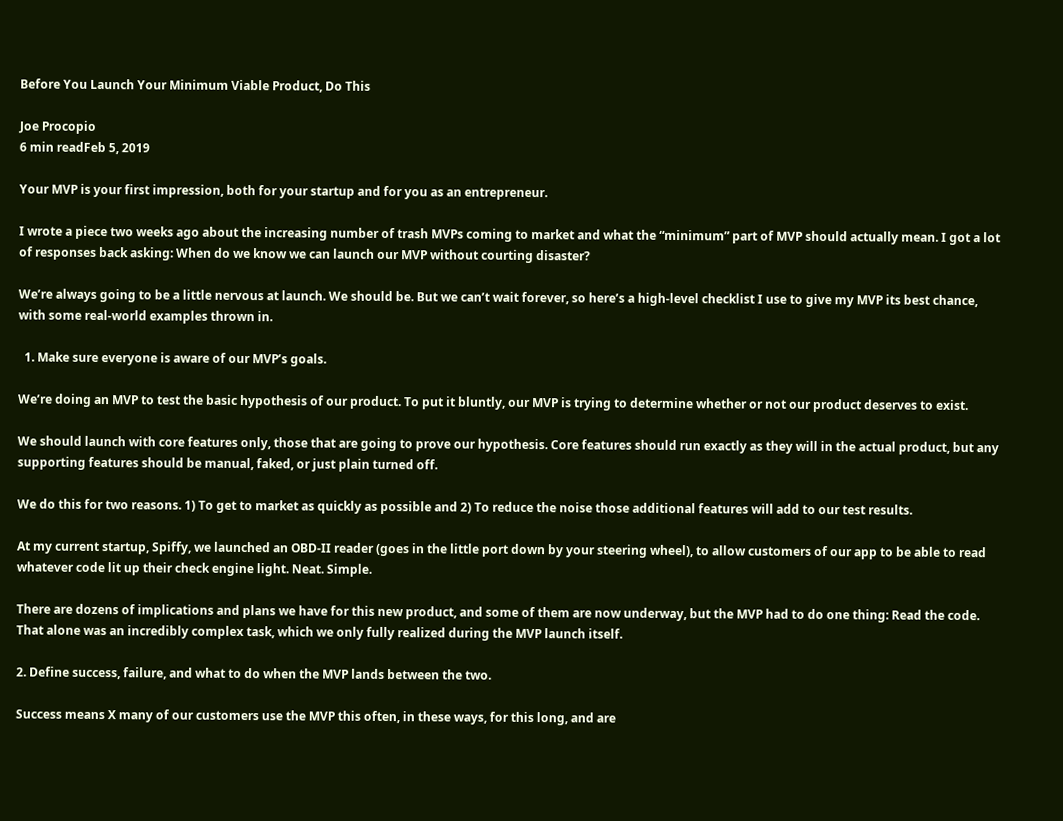Before You Launch Your Minimum Viable Product, Do This

Joe Procopio
6 min readFeb 5, 2019

Your MVP is your first impression, both for your startup and for you as an entrepreneur.

I wrote a piece two weeks ago about the increasing number of trash MVPs coming to market and what the “minimum” part of MVP should actually mean. I got a lot of responses back asking: When do we know we can launch our MVP without courting disaster?

We’re always going to be a little nervous at launch. We should be. But we can’t wait forever, so here’s a high-level checklist I use to give my MVP its best chance, with some real-world examples thrown in.

  1. Make sure everyone is aware of our MVP’s goals.

We’re doing an MVP to test the basic hypothesis of our product. To put it bluntly, our MVP is trying to determine whether or not our product deserves to exist.

We should launch with core features only, those that are going to prove our hypothesis. Core features should run exactly as they will in the actual product, but any supporting features should be manual, faked, or just plain turned off.

We do this for two reasons. 1) To get to market as quickly as possible and 2) To reduce the noise those additional features will add to our test results.

At my current startup, Spiffy, we launched an OBD-II reader (goes in the little port down by your steering wheel), to allow customers of our app to be able to read whatever code lit up their check engine light. Neat. Simple.

There are dozens of implications and plans we have for this new product, and some of them are now underway, but the MVP had to do one thing: Read the code. That alone was an incredibly complex task, which we only fully realized during the MVP launch itself.

2. Define success, failure, and what to do when the MVP lands between the two.

Success means X many of our customers use the MVP this often, in these ways, for this long, and are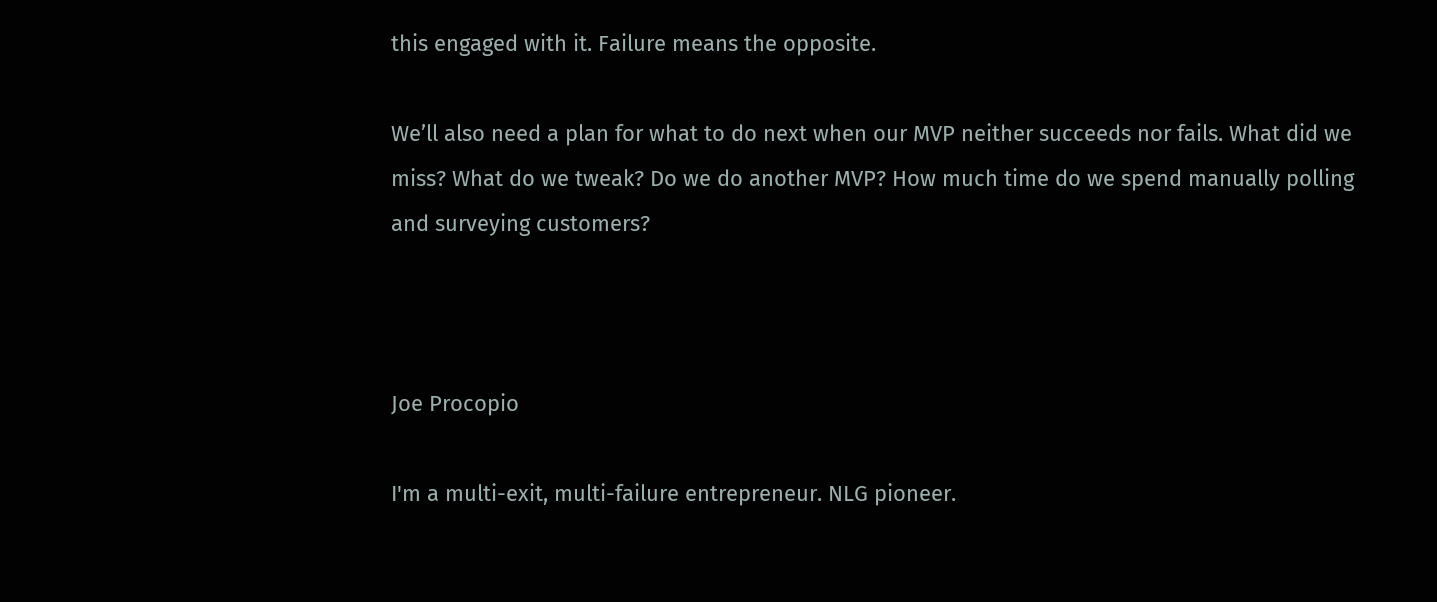this engaged with it. Failure means the opposite.

We’ll also need a plan for what to do next when our MVP neither succeeds nor fails. What did we miss? What do we tweak? Do we do another MVP? How much time do we spend manually polling and surveying customers?



Joe Procopio

I'm a multi-exit, multi-failure entrepreneur. NLG pioneer.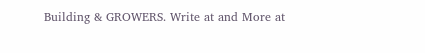Building & GROWERS. Write at and More at